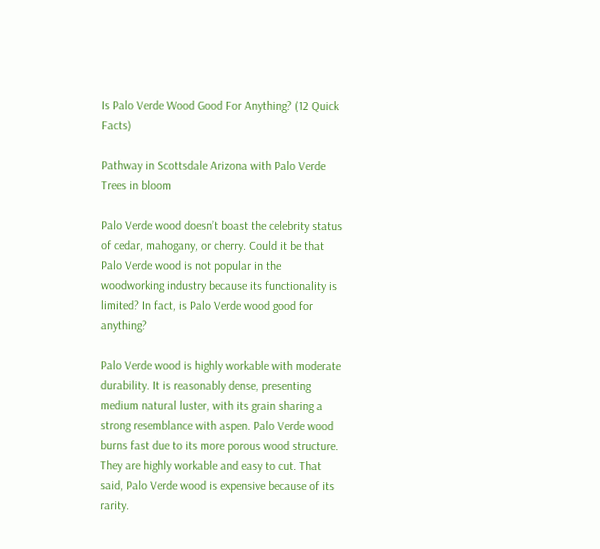Is Palo Verde Wood Good For Anything? (12 Quick Facts)

Pathway in Scottsdale Arizona with Palo Verde Trees in bloom

Palo Verde wood doesn’t boast the celebrity status of cedar, mahogany, or cherry. Could it be that Palo Verde wood is not popular in the woodworking industry because its functionality is limited? In fact, is Palo Verde wood good for anything?

Palo Verde wood is highly workable with moderate durability. It is reasonably dense, presenting medium natural luster, with its grain sharing a strong resemblance with aspen. Palo Verde wood burns fast due to its more porous wood structure. They are highly workable and easy to cut. That said, Palo Verde wood is expensive because of its rarity.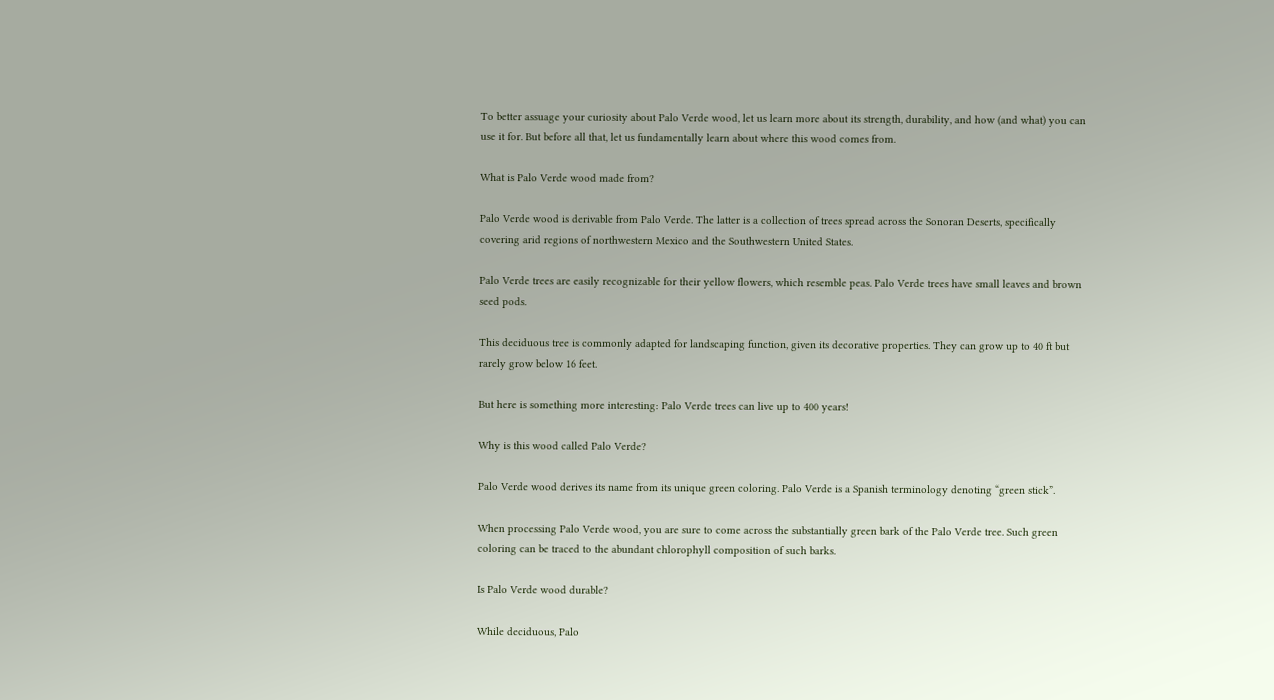To better assuage your curiosity about Palo Verde wood, let us learn more about its strength, durability, and how (and what) you can use it for. But before all that, let us fundamentally learn about where this wood comes from.

What is Palo Verde wood made from?

Palo Verde wood is derivable from Palo Verde. The latter is a collection of trees spread across the Sonoran Deserts, specifically covering arid regions of northwestern Mexico and the Southwestern United States.

Palo Verde trees are easily recognizable for their yellow flowers, which resemble peas. Palo Verde trees have small leaves and brown seed pods.

This deciduous tree is commonly adapted for landscaping function, given its decorative properties. They can grow up to 40 ft but rarely grow below 16 feet.

But here is something more interesting: Palo Verde trees can live up to 400 years!

Why is this wood called Palo Verde?

Palo Verde wood derives its name from its unique green coloring. Palo Verde is a Spanish terminology denoting “green stick”.

When processing Palo Verde wood, you are sure to come across the substantially green bark of the Palo Verde tree. Such green coloring can be traced to the abundant chlorophyll composition of such barks.

Is Palo Verde wood durable?

While deciduous, Palo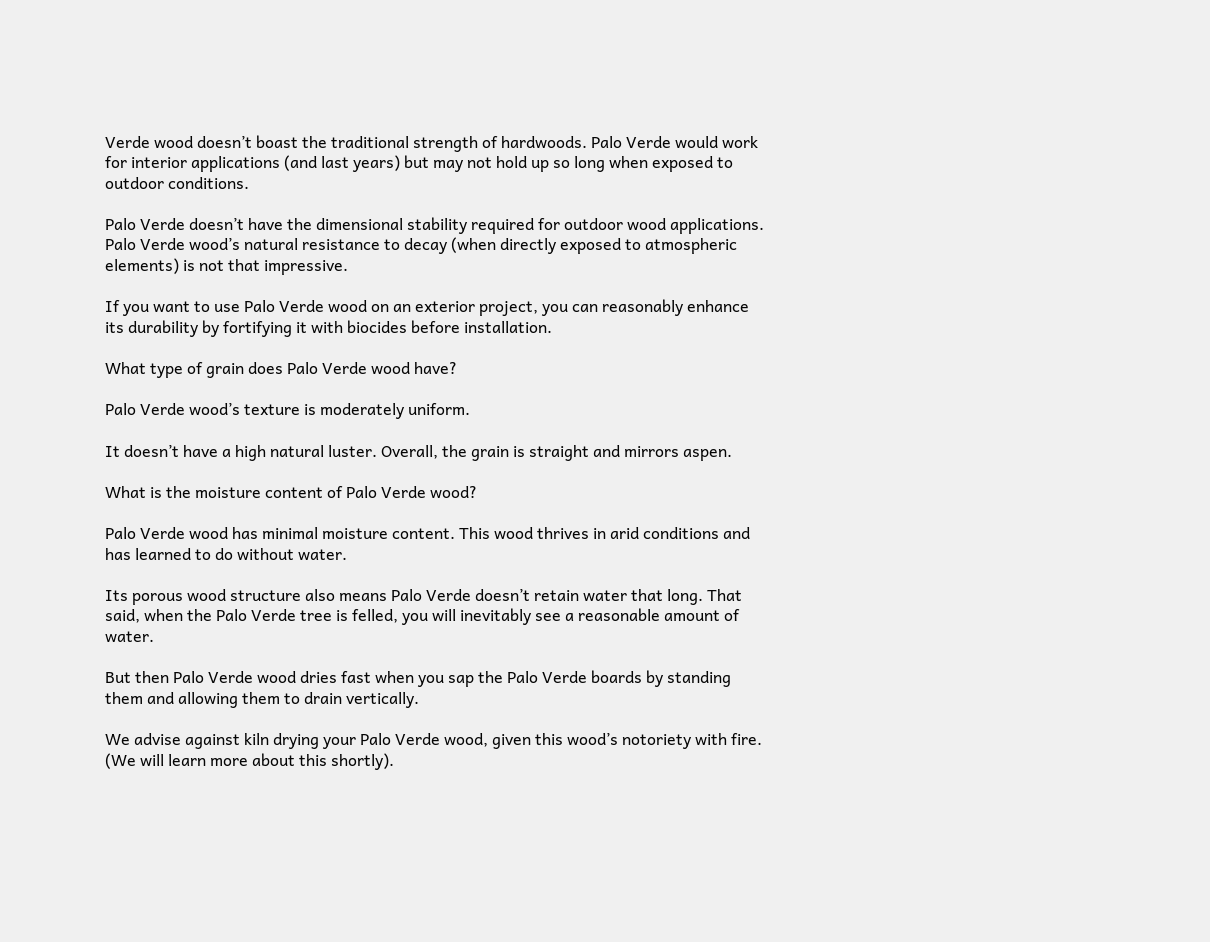Verde wood doesn’t boast the traditional strength of hardwoods. Palo Verde would work for interior applications (and last years) but may not hold up so long when exposed to outdoor conditions.

Palo Verde doesn’t have the dimensional stability required for outdoor wood applications. Palo Verde wood’s natural resistance to decay (when directly exposed to atmospheric elements) is not that impressive.

If you want to use Palo Verde wood on an exterior project, you can reasonably enhance its durability by fortifying it with biocides before installation.

What type of grain does Palo Verde wood have?

Palo Verde wood’s texture is moderately uniform.

It doesn’t have a high natural luster. Overall, the grain is straight and mirrors aspen.

What is the moisture content of Palo Verde wood?

Palo Verde wood has minimal moisture content. This wood thrives in arid conditions and has learned to do without water.

Its porous wood structure also means Palo Verde doesn’t retain water that long. That said, when the Palo Verde tree is felled, you will inevitably see a reasonable amount of water.

But then Palo Verde wood dries fast when you sap the Palo Verde boards by standing them and allowing them to drain vertically.

We advise against kiln drying your Palo Verde wood, given this wood’s notoriety with fire. (We will learn more about this shortly).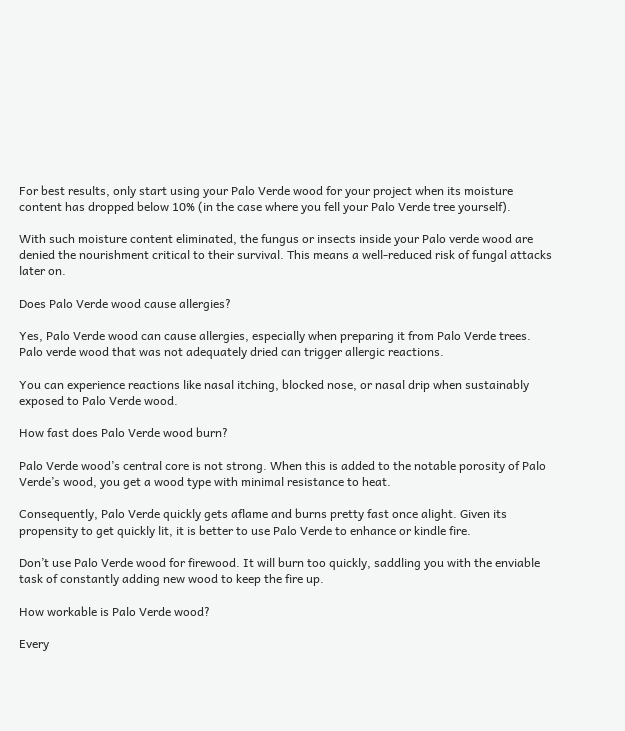For best results, only start using your Palo Verde wood for your project when its moisture content has dropped below 10% (in the case where you fell your Palo Verde tree yourself).

With such moisture content eliminated, the fungus or insects inside your Palo verde wood are denied the nourishment critical to their survival. This means a well-reduced risk of fungal attacks later on.

Does Palo Verde wood cause allergies?

Yes, Palo Verde wood can cause allergies, especially when preparing it from Palo Verde trees. Palo verde wood that was not adequately dried can trigger allergic reactions.

You can experience reactions like nasal itching, blocked nose, or nasal drip when sustainably exposed to Palo Verde wood.

How fast does Palo Verde wood burn?

Palo Verde wood’s central core is not strong. When this is added to the notable porosity of Palo Verde’s wood, you get a wood type with minimal resistance to heat.

Consequently, Palo Verde quickly gets aflame and burns pretty fast once alight. Given its propensity to get quickly lit, it is better to use Palo Verde to enhance or kindle fire.

Don’t use Palo Verde wood for firewood. It will burn too quickly, saddling you with the enviable task of constantly adding new wood to keep the fire up.

How workable is Palo Verde wood?

Every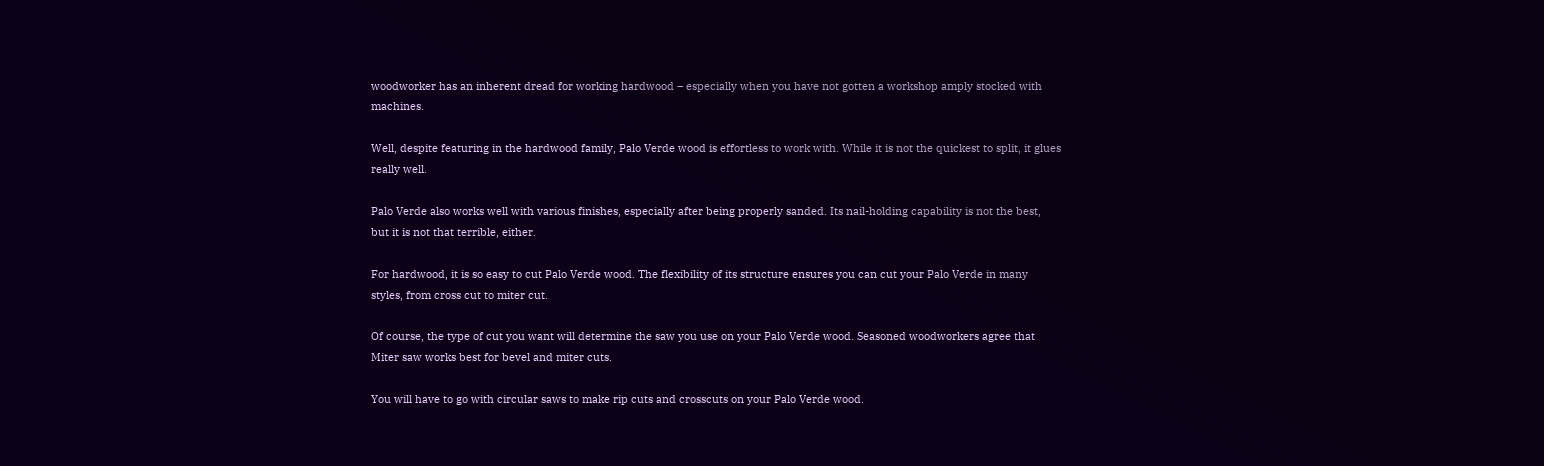woodworker has an inherent dread for working hardwood – especially when you have not gotten a workshop amply stocked with machines.

Well, despite featuring in the hardwood family, Palo Verde wood is effortless to work with. While it is not the quickest to split, it glues really well.

Palo Verde also works well with various finishes, especially after being properly sanded. Its nail-holding capability is not the best, but it is not that terrible, either.

For hardwood, it is so easy to cut Palo Verde wood. The flexibility of its structure ensures you can cut your Palo Verde in many styles, from cross cut to miter cut.

Of course, the type of cut you want will determine the saw you use on your Palo Verde wood. Seasoned woodworkers agree that Miter saw works best for bevel and miter cuts.

You will have to go with circular saws to make rip cuts and crosscuts on your Palo Verde wood.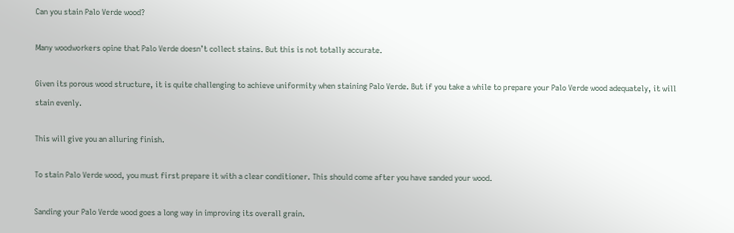Can you stain Palo Verde wood?

Many woodworkers opine that Palo Verde doesn’t collect stains. But this is not totally accurate.

Given its porous wood structure, it is quite challenging to achieve uniformity when staining Palo Verde. But if you take a while to prepare your Palo Verde wood adequately, it will stain evenly.

This will give you an alluring finish.

To stain Palo Verde wood, you must first prepare it with a clear conditioner. This should come after you have sanded your wood.

Sanding your Palo Verde wood goes a long way in improving its overall grain.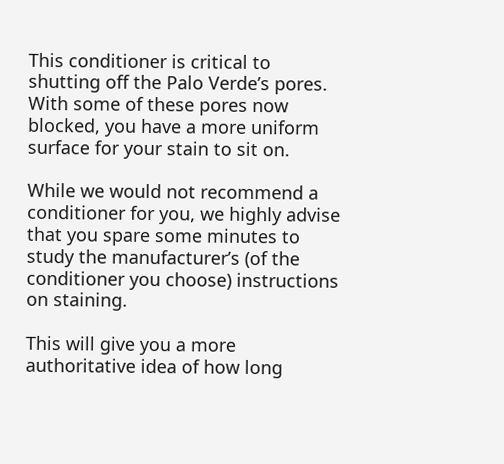This conditioner is critical to shutting off the Palo Verde’s pores. With some of these pores now blocked, you have a more uniform surface for your stain to sit on.

While we would not recommend a conditioner for you, we highly advise that you spare some minutes to study the manufacturer’s (of the conditioner you choose) instructions on staining.

This will give you a more authoritative idea of how long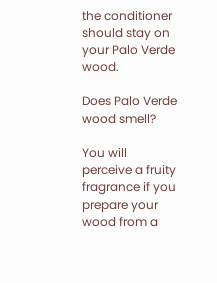the conditioner should stay on your Palo Verde wood.

Does Palo Verde wood smell?

You will perceive a fruity fragrance if you prepare your wood from a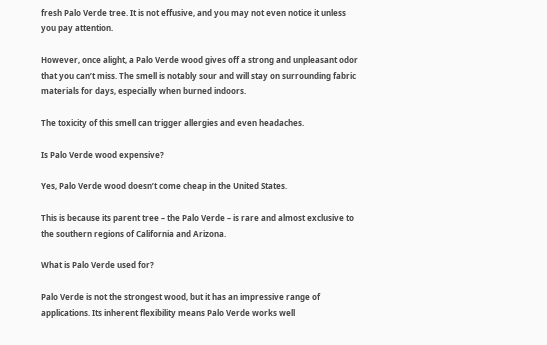fresh Palo Verde tree. It is not effusive, and you may not even notice it unless you pay attention.

However, once alight, a Palo Verde wood gives off a strong and unpleasant odor that you can’t miss. The smell is notably sour and will stay on surrounding fabric materials for days, especially when burned indoors.

The toxicity of this smell can trigger allergies and even headaches.

Is Palo Verde wood expensive?

Yes, Palo Verde wood doesn’t come cheap in the United States.

This is because its parent tree – the Palo Verde – is rare and almost exclusive to the southern regions of California and Arizona.

What is Palo Verde used for?

Palo Verde is not the strongest wood, but it has an impressive range of applications. Its inherent flexibility means Palo Verde works well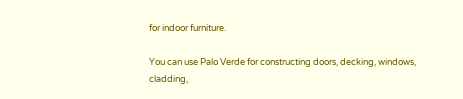for indoor furniture.

You can use Palo Verde for constructing doors, decking, windows, cladding,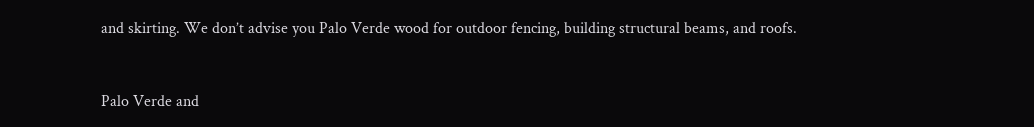and skirting. We don’t advise you Palo Verde wood for outdoor fencing, building structural beams, and roofs.


Palo Verde and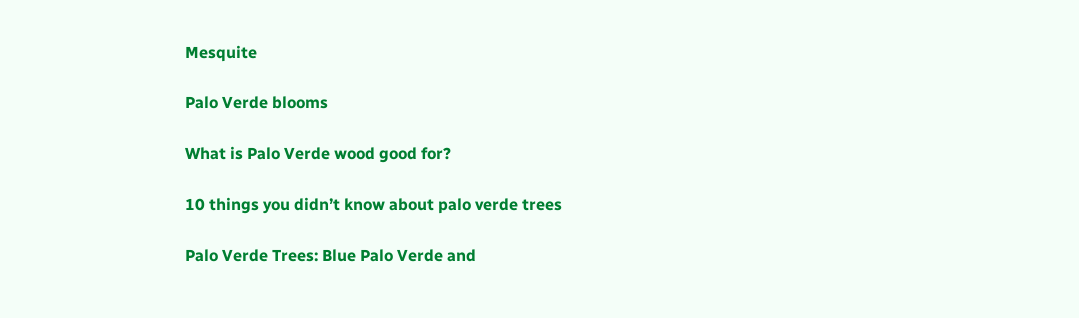Mesquite

Palo Verde blooms

What is Palo Verde wood good for?

10 things you didn’t know about palo verde trees

Palo Verde Trees: Blue Palo Verde and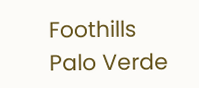Foothills Palo Verde